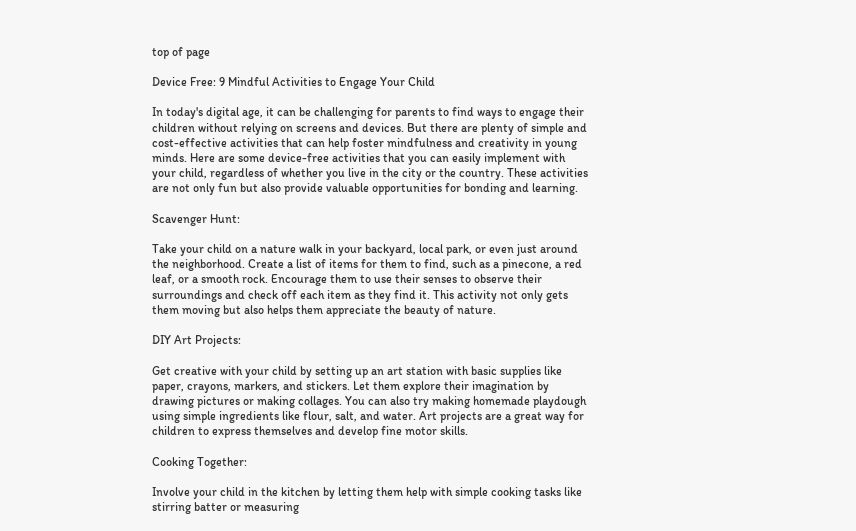top of page

Device Free: 9 Mindful Activities to Engage Your Child

In today's digital age, it can be challenging for parents to find ways to engage their children without relying on screens and devices. But there are plenty of simple and cost-effective activities that can help foster mindfulness and creativity in young minds. Here are some device-free activities that you can easily implement with your child, regardless of whether you live in the city or the country. These activities are not only fun but also provide valuable opportunities for bonding and learning.

Scavenger Hunt:

Take your child on a nature walk in your backyard, local park, or even just around the neighborhood. Create a list of items for them to find, such as a pinecone, a red leaf, or a smooth rock. Encourage them to use their senses to observe their surroundings and check off each item as they find it. This activity not only gets them moving but also helps them appreciate the beauty of nature.

DIY Art Projects:

Get creative with your child by setting up an art station with basic supplies like paper, crayons, markers, and stickers. Let them explore their imagination by drawing pictures or making collages. You can also try making homemade playdough using simple ingredients like flour, salt, and water. Art projects are a great way for children to express themselves and develop fine motor skills.

Cooking Together:

Involve your child in the kitchen by letting them help with simple cooking tasks like stirring batter or measuring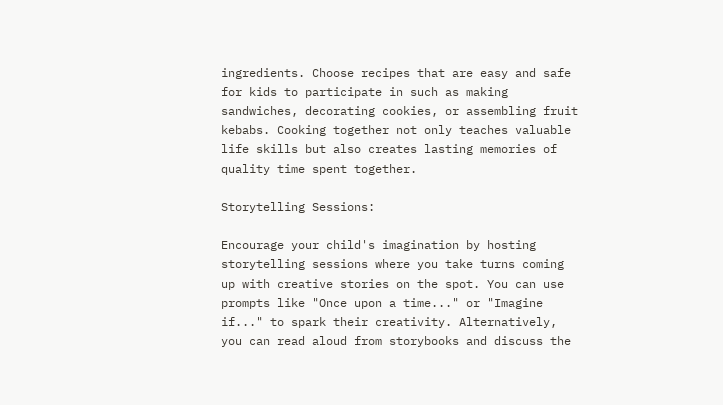ingredients. Choose recipes that are easy and safe for kids to participate in such as making sandwiches, decorating cookies, or assembling fruit kebabs. Cooking together not only teaches valuable life skills but also creates lasting memories of quality time spent together.

Storytelling Sessions:

Encourage your child's imagination by hosting storytelling sessions where you take turns coming up with creative stories on the spot. You can use prompts like "Once upon a time..." or "Imagine if..." to spark their creativity. Alternatively, you can read aloud from storybooks and discuss the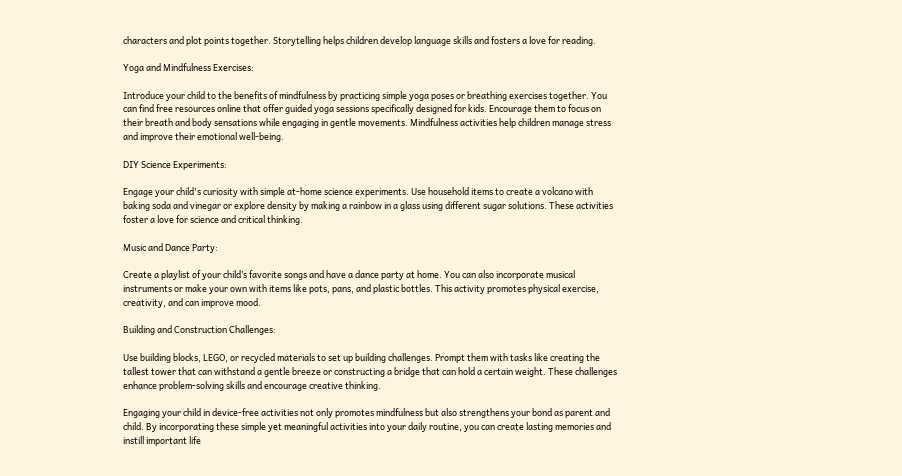characters and plot points together. Storytelling helps children develop language skills and fosters a love for reading.

Yoga and Mindfulness Exercises:

Introduce your child to the benefits of mindfulness by practicing simple yoga poses or breathing exercises together. You can find free resources online that offer guided yoga sessions specifically designed for kids. Encourage them to focus on their breath and body sensations while engaging in gentle movements. Mindfulness activities help children manage stress and improve their emotional well-being.

DIY Science Experiments:

Engage your child's curiosity with simple at-home science experiments. Use household items to create a volcano with baking soda and vinegar or explore density by making a rainbow in a glass using different sugar solutions. These activities foster a love for science and critical thinking.

Music and Dance Party:

Create a playlist of your child’s favorite songs and have a dance party at home. You can also incorporate musical instruments or make your own with items like pots, pans, and plastic bottles. This activity promotes physical exercise, creativity, and can improve mood.

Building and Construction Challenges:

Use building blocks, LEGO, or recycled materials to set up building challenges. Prompt them with tasks like creating the tallest tower that can withstand a gentle breeze or constructing a bridge that can hold a certain weight. These challenges enhance problem-solving skills and encourage creative thinking.

Engaging your child in device-free activities not only promotes mindfulness but also strengthens your bond as parent and child. By incorporating these simple yet meaningful activities into your daily routine, you can create lasting memories and instill important life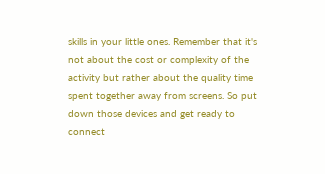skills in your little ones. Remember that it's not about the cost or complexity of the activity but rather about the quality time spent together away from screens. So put down those devices and get ready to connect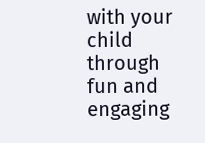with your child through fun and engaging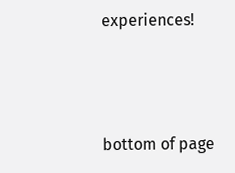experiences!



bottom of page